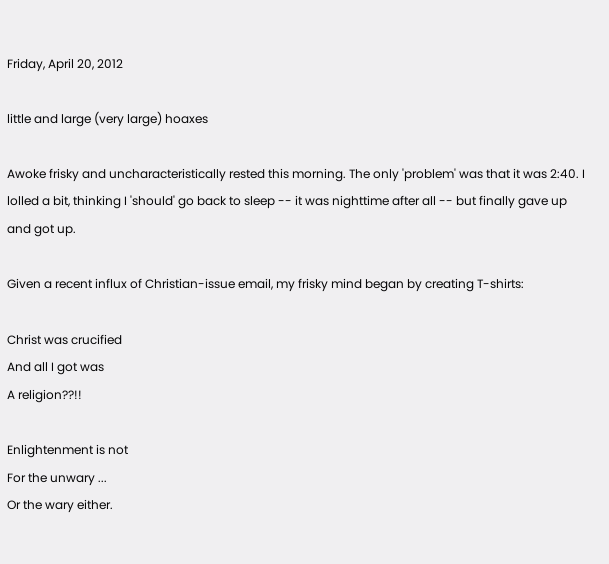Friday, April 20, 2012

little and large (very large) hoaxes

Awoke frisky and uncharacteristically rested this morning. The only 'problem' was that it was 2:40. I lolled a bit, thinking I 'should' go back to sleep -- it was nighttime after all -- but finally gave up and got up.

Given a recent influx of Christian-issue email, my frisky mind began by creating T-shirts:

Christ was crucified
And all I got was
A religion??!!

Enlightenment is not
For the unwary ...
Or the wary either.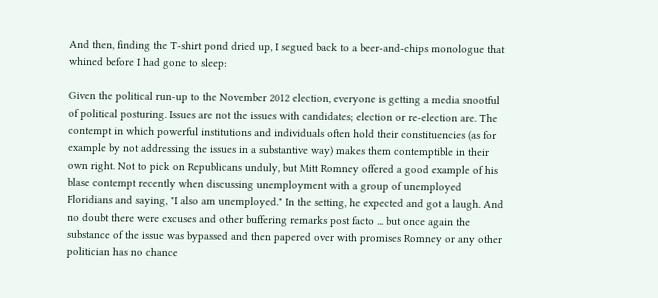And then, finding the T-shirt pond dried up, I segued back to a beer-and-chips monologue that whined before I had gone to sleep:

Given the political run-up to the November 2012 election, everyone is getting a media snootful of political posturing. Issues are not the issues with candidates; election or re-election are. The contempt in which powerful institutions and individuals often hold their constituencies (as for example by not addressing the issues in a substantive way) makes them contemptible in their own right. Not to pick on Republicans unduly, but Mitt Romney offered a good example of his blase contempt recently when discussing unemployment with a group of unemployed Floridians and saying, "I also am unemployed." In the setting, he expected and got a laugh. And no doubt there were excuses and other buffering remarks post facto ... but once again the substance of the issue was bypassed and then papered over with promises Romney or any other politician has no chance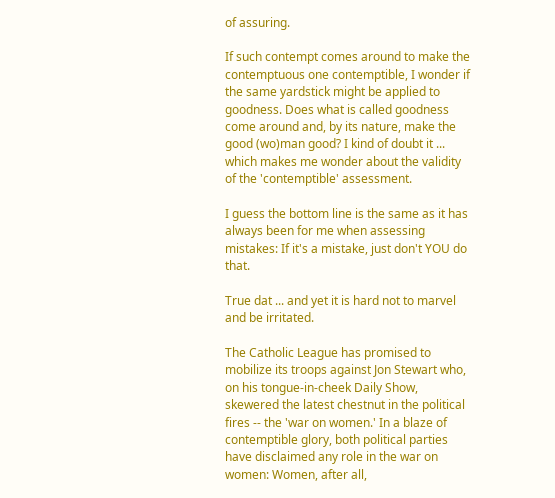of assuring.

If such contempt comes around to make the contemptuous one contemptible, I wonder if the same yardstick might be applied to goodness. Does what is called goodness come around and, by its nature, make the good (wo)man good? I kind of doubt it ... which makes me wonder about the validity of the 'contemptible' assessment.

I guess the bottom line is the same as it has always been for me when assessing mistakes: If it's a mistake, just don't YOU do that.

True dat ... and yet it is hard not to marvel and be irritated.

The Catholic League has promised to mobilize its troops against Jon Stewart who, on his tongue-in-cheek Daily Show, skewered the latest chestnut in the political fires -- the 'war on women.' In a blaze of contemptible glory, both political parties have disclaimed any role in the war on women: Women, after all,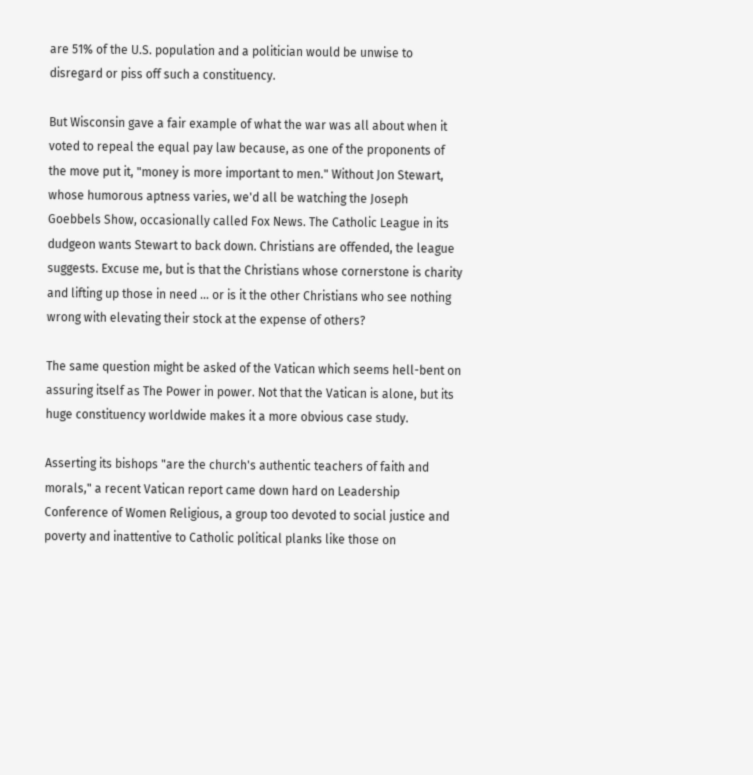are 51% of the U.S. population and a politician would be unwise to disregard or piss off such a constituency.

But Wisconsin gave a fair example of what the war was all about when it voted to repeal the equal pay law because, as one of the proponents of the move put it, "money is more important to men." Without Jon Stewart, whose humorous aptness varies, we'd all be watching the Joseph Goebbels Show, occasionally called Fox News. The Catholic League in its dudgeon wants Stewart to back down. Christians are offended, the league suggests. Excuse me, but is that the Christians whose cornerstone is charity and lifting up those in need ... or is it the other Christians who see nothing wrong with elevating their stock at the expense of others?

The same question might be asked of the Vatican which seems hell-bent on assuring itself as The Power in power. Not that the Vatican is alone, but its huge constituency worldwide makes it a more obvious case study.

Asserting its bishops "are the church's authentic teachers of faith and morals," a recent Vatican report came down hard on Leadership Conference of Women Religious, a group too devoted to social justice and poverty and inattentive to Catholic political planks like those on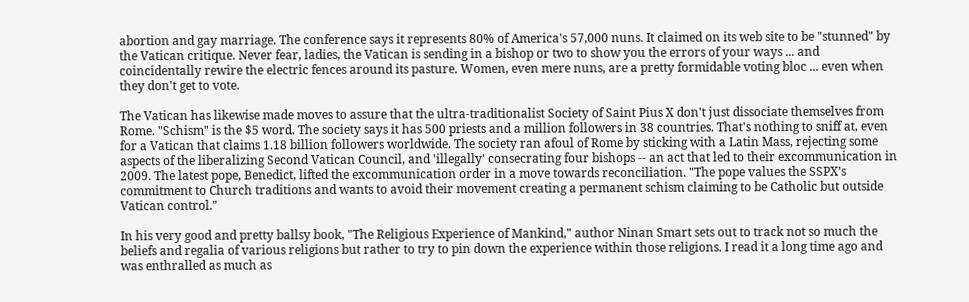abortion and gay marriage. The conference says it represents 80% of America's 57,000 nuns. It claimed on its web site to be "stunned" by the Vatican critique. Never fear, ladies, the Vatican is sending in a bishop or two to show you the errors of your ways ... and coincidentally rewire the electric fences around its pasture. Women, even mere nuns, are a pretty formidable voting bloc ... even when they don't get to vote.

The Vatican has likewise made moves to assure that the ultra-traditionalist Society of Saint Pius X don't just dissociate themselves from Rome. "Schism" is the $5 word. The society says it has 500 priests and a million followers in 38 countries. That's nothing to sniff at, even for a Vatican that claims 1.18 billion followers worldwide. The society ran afoul of Rome by sticking with a Latin Mass, rejecting some aspects of the liberalizing Second Vatican Council, and 'illegally' consecrating four bishops -- an act that led to their excommunication in 2009. The latest pope, Benedict, lifted the excommunication order in a move towards reconciliation. "The pope values the SSPX’s commitment to Church traditions and wants to avoid their movement creating a permanent schism claiming to be Catholic but outside Vatican control."

In his very good and pretty ballsy book, "The Religious Experience of Mankind," author Ninan Smart sets out to track not so much the beliefs and regalia of various religions but rather to try to pin down the experience within those religions. I read it a long time ago and was enthralled as much as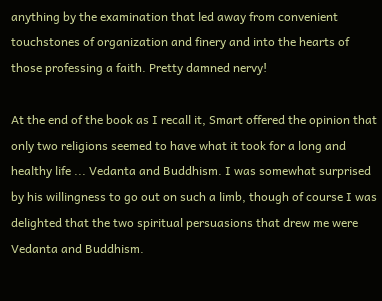anything by the examination that led away from convenient touchstones of organization and finery and into the hearts of those professing a faith. Pretty damned nervy!

At the end of the book as I recall it, Smart offered the opinion that only two religions seemed to have what it took for a long and healthy life ... Vedanta and Buddhism. I was somewhat surprised by his willingness to go out on such a limb, though of course I was delighted that the two spiritual persuasions that drew me were Vedanta and Buddhism.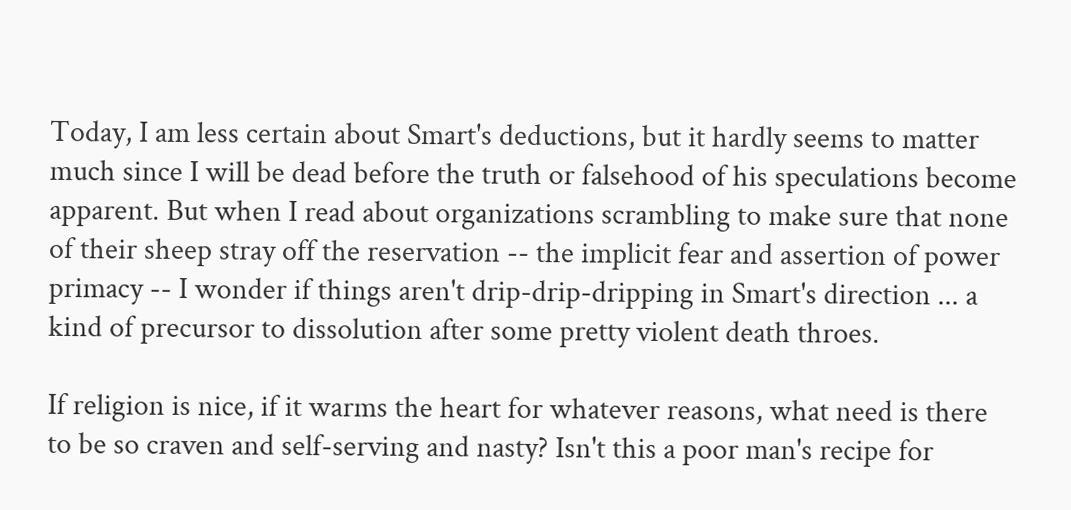Today, I am less certain about Smart's deductions, but it hardly seems to matter much since I will be dead before the truth or falsehood of his speculations become apparent. But when I read about organizations scrambling to make sure that none of their sheep stray off the reservation -- the implicit fear and assertion of power primacy -- I wonder if things aren't drip-drip-dripping in Smart's direction ... a kind of precursor to dissolution after some pretty violent death throes.

If religion is nice, if it warms the heart for whatever reasons, what need is there to be so craven and self-serving and nasty? Isn't this a poor man's recipe for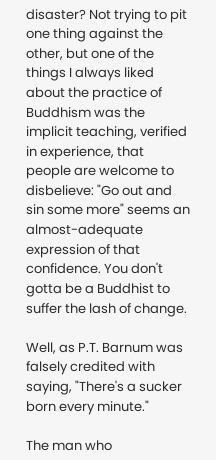disaster? Not trying to pit one thing against the other, but one of the things I always liked about the practice of Buddhism was the implicit teaching, verified in experience, that people are welcome to disbelieve: "Go out and sin some more" seems an almost-adequate expression of that confidence. You don't gotta be a Buddhist to suffer the lash of change.

Well, as P.T. Barnum was falsely credited with saying, "There's a sucker born every minute."

The man who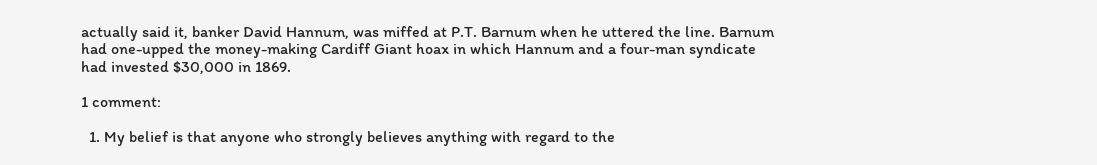actually said it, banker David Hannum, was miffed at P.T. Barnum when he uttered the line. Barnum had one-upped the money-making Cardiff Giant hoax in which Hannum and a four-man syndicate had invested $30,000 in 1869.

1 comment:

  1. My belief is that anyone who strongly believes anything with regard to the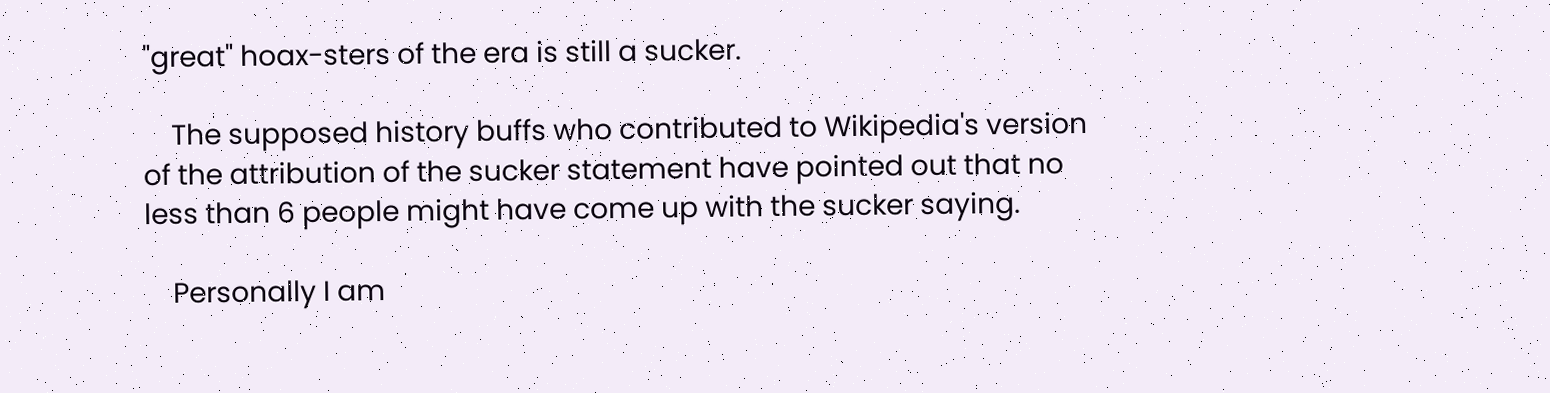"great" hoax-sters of the era is still a sucker.

    The supposed history buffs who contributed to Wikipedia's version of the attribution of the sucker statement have pointed out that no less than 6 people might have come up with the sucker saying.

    Personally I am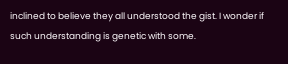inclined to believe they all understood the gist. I wonder if such understanding is genetic with some.